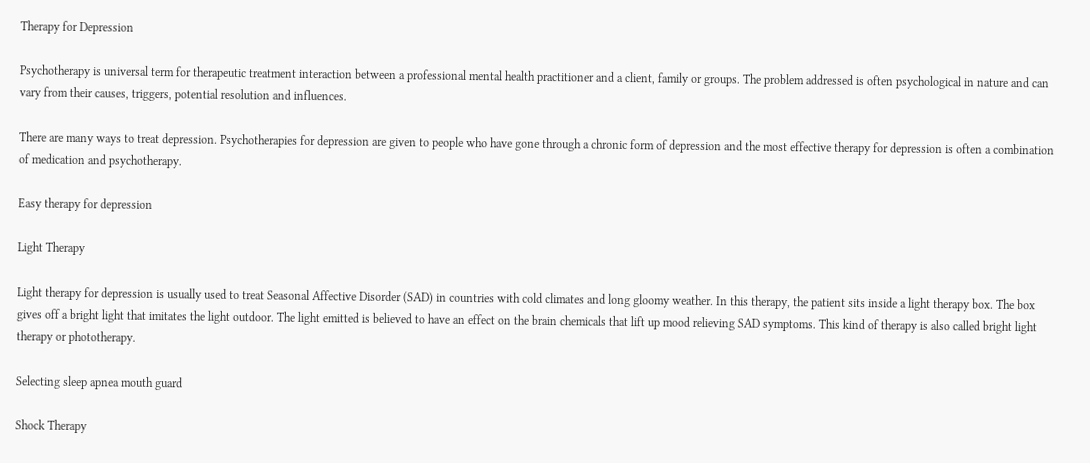Therapy for Depression

Psychotherapy is universal term for therapeutic treatment interaction between a professional mental health practitioner and a client, family or groups. The problem addressed is often psychological in nature and can vary from their causes, triggers, potential resolution and influences.

There are many ways to treat depression. Psychotherapies for depression are given to people who have gone through a chronic form of depression and the most effective therapy for depression is often a combination of medication and psychotherapy.

Easy therapy for depression

Light Therapy

Light therapy for depression is usually used to treat Seasonal Affective Disorder (SAD) in countries with cold climates and long gloomy weather. In this therapy, the patient sits inside a light therapy box. The box gives off a bright light that imitates the light outdoor. The light emitted is believed to have an effect on the brain chemicals that lift up mood relieving SAD symptoms. This kind of therapy is also called bright light therapy or phototherapy.

Selecting sleep apnea mouth guard

Shock Therapy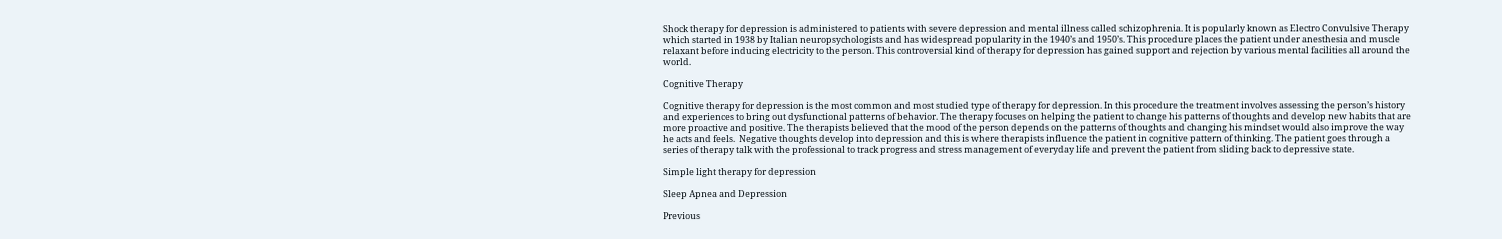Shock therapy for depression is administered to patients with severe depression and mental illness called schizophrenia. It is popularly known as Electro Convulsive Therapy which started in 1938 by Italian neuropsychologists and has widespread popularity in the 1940’s and 1950’s. This procedure places the patient under anesthesia and muscle relaxant before inducing electricity to the person. This controversial kind of therapy for depression has gained support and rejection by various mental facilities all around the world.

Cognitive Therapy

Cognitive therapy for depression is the most common and most studied type of therapy for depression. In this procedure the treatment involves assessing the person’s history and experiences to bring out dysfunctional patterns of behavior. The therapy focuses on helping the patient to change his patterns of thoughts and develop new habits that are more proactive and positive. The therapists believed that the mood of the person depends on the patterns of thoughts and changing his mindset would also improve the way he acts and feels.  Negative thoughts develop into depression and this is where therapists influence the patient in cognitive pattern of thinking. The patient goes through a series of therapy talk with the professional to track progress and stress management of everyday life and prevent the patient from sliding back to depressive state.

Simple light therapy for depression

Sleep Apnea and Depression

Previous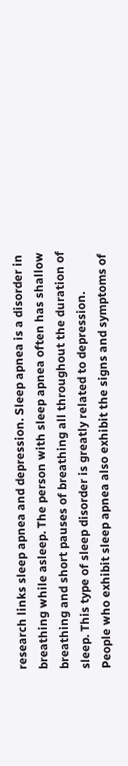research links sleep apnea and depression. Sleep apnea is a disorder in breathing while asleep. The person with sleep apnea often has shallow breathing and short pauses of breathing all throughout the duration of sleep. This type of sleep disorder is greatly related to depression. People who exhibit sleep apnea also exhibit the signs and symptoms of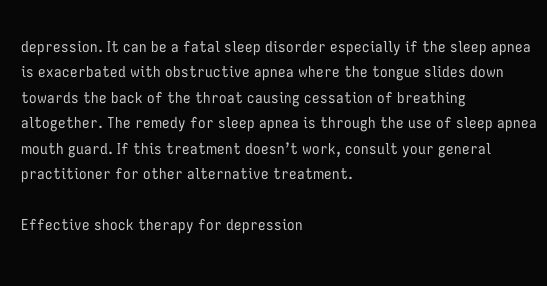depression. It can be a fatal sleep disorder especially if the sleep apnea is exacerbated with obstructive apnea where the tongue slides down towards the back of the throat causing cessation of breathing altogether. The remedy for sleep apnea is through the use of sleep apnea mouth guard. If this treatment doesn’t work, consult your general practitioner for other alternative treatment.

Effective shock therapy for depression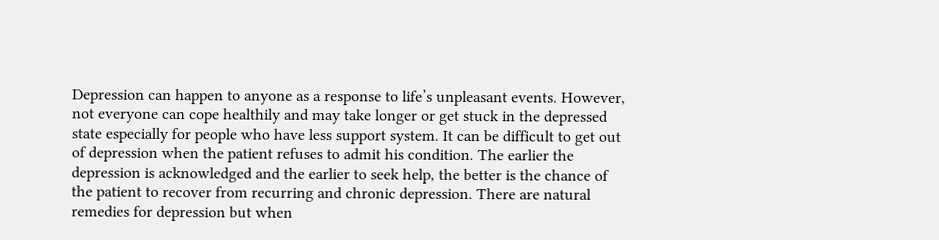Depression can happen to anyone as a response to life’s unpleasant events. However, not everyone can cope healthily and may take longer or get stuck in the depressed state especially for people who have less support system. It can be difficult to get out of depression when the patient refuses to admit his condition. The earlier the depression is acknowledged and the earlier to seek help, the better is the chance of the patient to recover from recurring and chronic depression. There are natural remedies for depression but when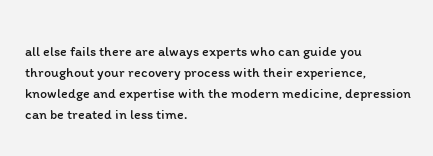all else fails there are always experts who can guide you throughout your recovery process with their experience, knowledge and expertise with the modern medicine, depression can be treated in less time.